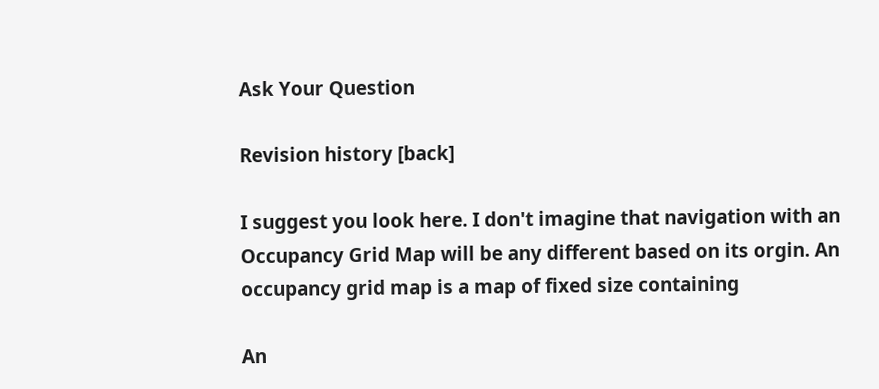Ask Your Question

Revision history [back]

I suggest you look here. I don't imagine that navigation with an Occupancy Grid Map will be any different based on its orgin. An occupancy grid map is a map of fixed size containing

An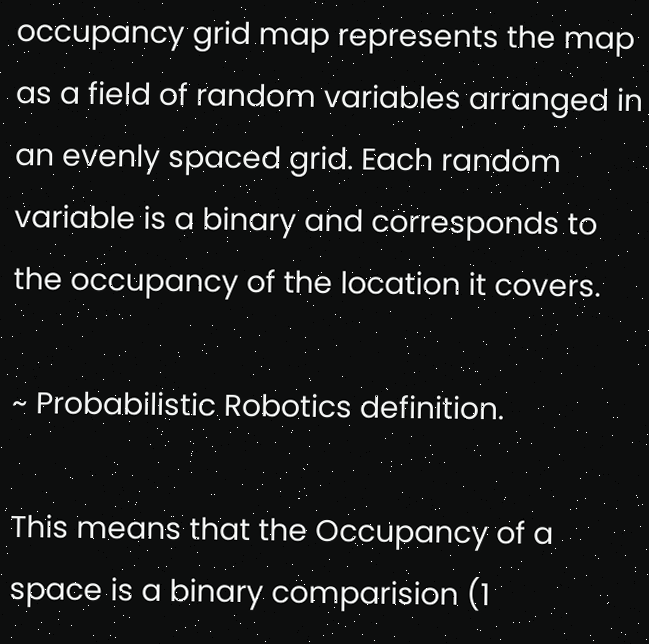occupancy grid map represents the map as a field of random variables arranged in an evenly spaced grid. Each random variable is a binary and corresponds to the occupancy of the location it covers.

~ Probabilistic Robotics definition.

This means that the Occupancy of a space is a binary comparision (1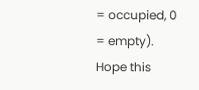= occupied, 0 = empty). Hope this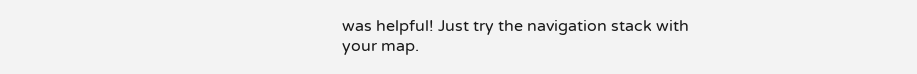was helpful! Just try the navigation stack with your map.